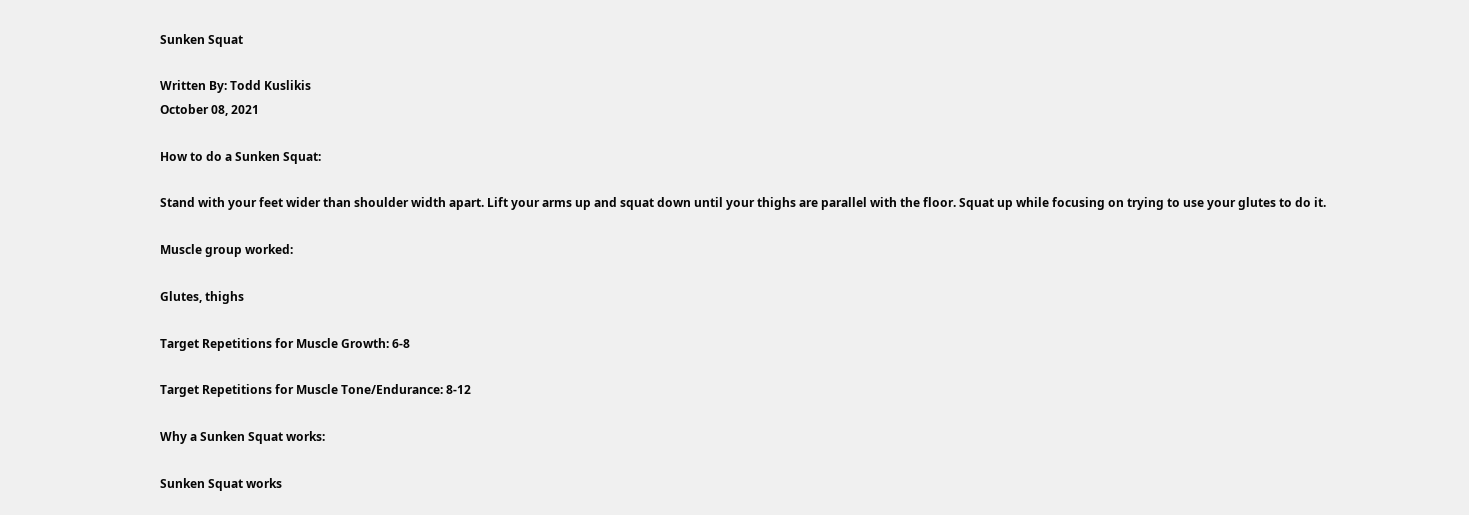Sunken Squat

Written By: Todd Kuslikis
October 08, 2021

How to do a Sunken Squat:

Stand with your feet wider than shoulder width apart. Lift your arms up and squat down until your thighs are parallel with the floor. Squat up while focusing on trying to use your glutes to do it.

Muscle group worked:

Glutes, thighs

Target Repetitions for Muscle Growth: 6-8

Target Repetitions for Muscle Tone/Endurance: 8-12

Why a Sunken Squat works:

Sunken Squat works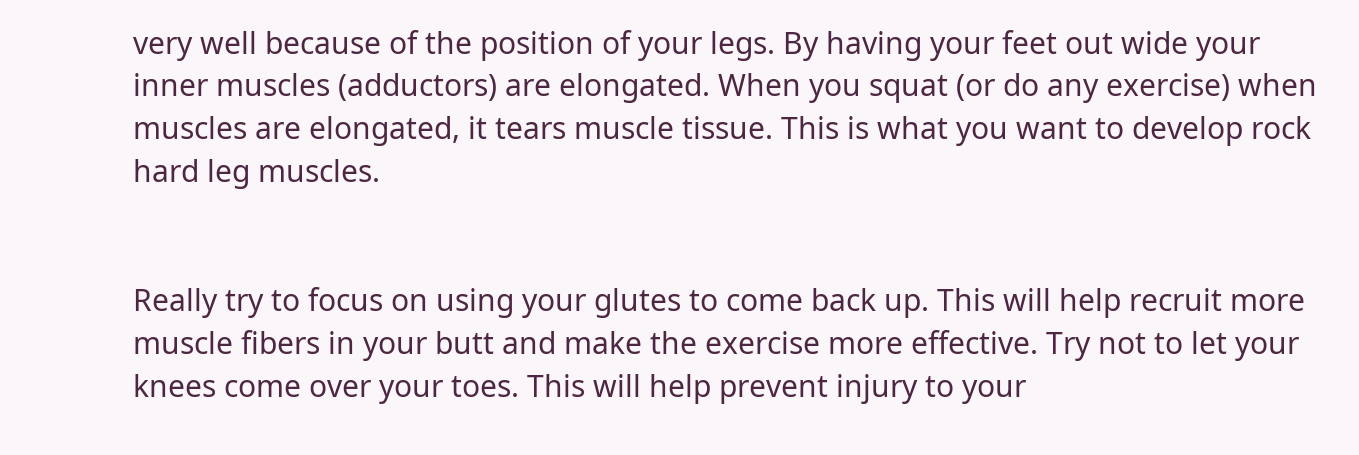very well because of the position of your legs. By having your feet out wide your inner muscles (adductors) are elongated. When you squat (or do any exercise) when muscles are elongated, it tears muscle tissue. This is what you want to develop rock hard leg muscles.


Really try to focus on using your glutes to come back up. This will help recruit more muscle fibers in your butt and make the exercise more effective. Try not to let your knees come over your toes. This will help prevent injury to your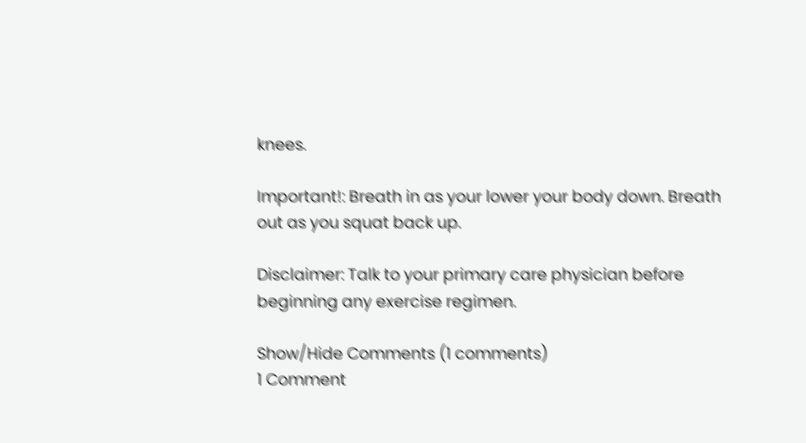knees.

Important!: Breath in as your lower your body down. Breath out as you squat back up.

Disclaimer: Talk to your primary care physician before beginning any exercise regimen.

Show/Hide Comments (1 comments)
1 Comment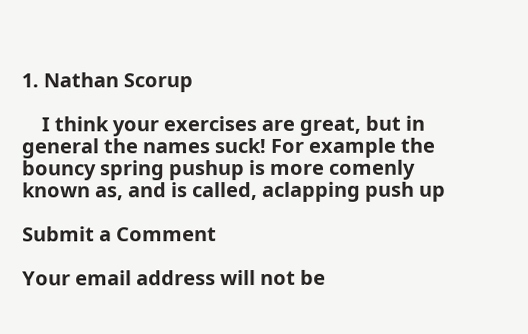1. Nathan Scorup

    I think your exercises are great, but in general the names suck! For example the bouncy spring pushup is more comenly known as, and is called, aclapping push up

Submit a Comment

Your email address will not be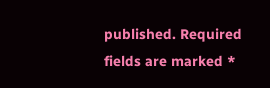published. Required fields are marked *